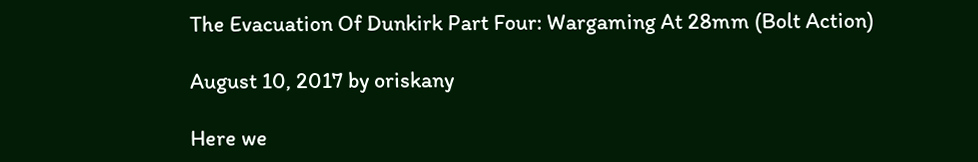The Evacuation Of Dunkirk Part Four: Wargaming At 28mm (Bolt Action)

August 10, 2017 by oriskany

Here we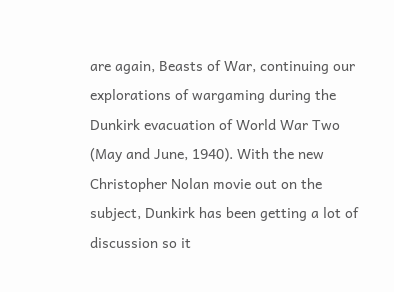are again, Beasts of War, continuing our explorations of wargaming during the Dunkirk evacuation of World War Two (May and June, 1940). With the new Christopher Nolan movie out on the subject, Dunkirk has been getting a lot of discussion so it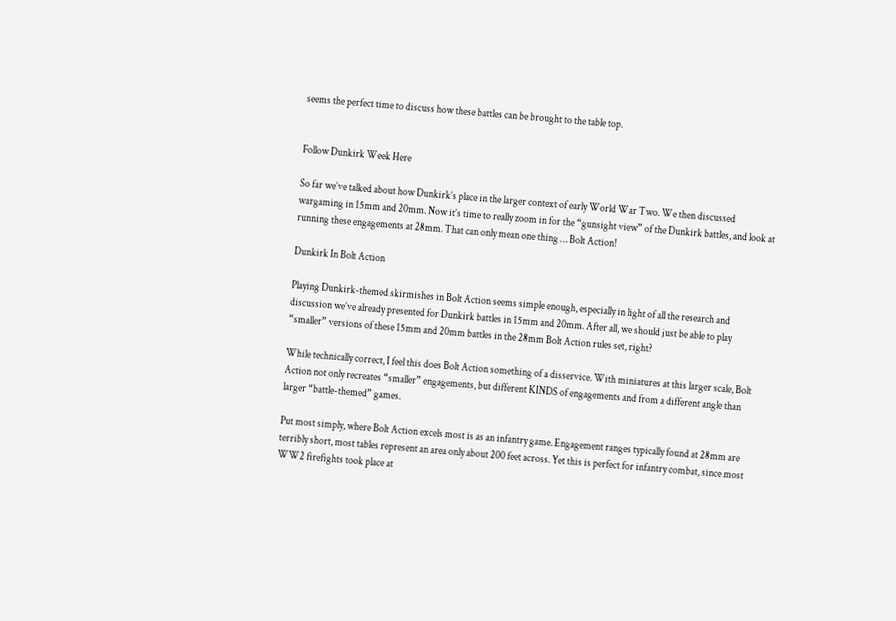seems the perfect time to discuss how these battles can be brought to the table top.


Follow Dunkirk Week Here

So far we’ve talked about how Dunkirk’s place in the larger context of early World War Two. We then discussed wargaming in 15mm and 20mm. Now it’s time to really zoom in for the “gunsight view” of the Dunkirk battles, and look at running these engagements at 28mm. That can only mean one thing … Bolt Action!

Dunkirk In Bolt Action

Playing Dunkirk-themed skirmishes in Bolt Action seems simple enough, especially in light of all the research and discussion we’ve already presented for Dunkirk battles in 15mm and 20mm. After all, we should just be able to play “smaller” versions of these 15mm and 20mm battles in the 28mm Bolt Action rules set, right?

While technically correct, I feel this does Bolt Action something of a disservice. With miniatures at this larger scale, Bolt Action not only recreates “smaller” engagements, but different KINDS of engagements and from a different angle than larger “battle-themed” games.

Put most simply, where Bolt Action excels most is as an infantry game. Engagement ranges typically found at 28mm are terribly short, most tables represent an area only about 200 feet across. Yet this is perfect for infantry combat, since most WW2 firefights took place at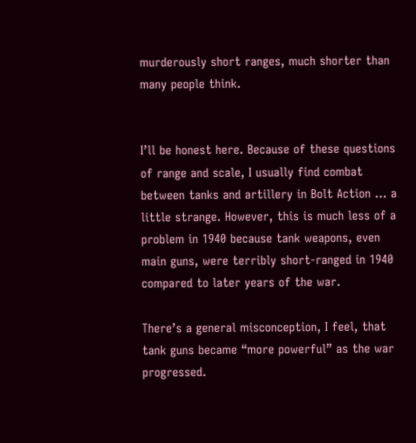murderously short ranges, much shorter than many people think.


I’ll be honest here. Because of these questions of range and scale, I usually find combat between tanks and artillery in Bolt Action … a little strange. However, this is much less of a problem in 1940 because tank weapons, even main guns, were terribly short-ranged in 1940 compared to later years of the war.

There’s a general misconception, I feel, that tank guns became “more powerful” as the war progressed.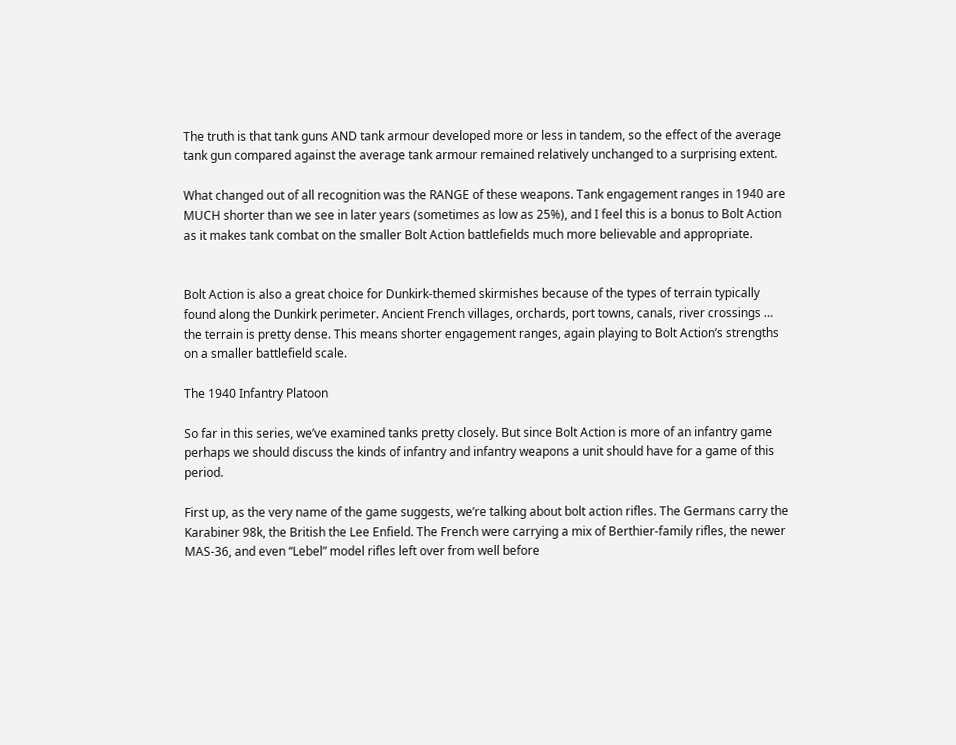The truth is that tank guns AND tank armour developed more or less in tandem, so the effect of the average tank gun compared against the average tank armour remained relatively unchanged to a surprising extent.

What changed out of all recognition was the RANGE of these weapons. Tank engagement ranges in 1940 are MUCH shorter than we see in later years (sometimes as low as 25%), and I feel this is a bonus to Bolt Action as it makes tank combat on the smaller Bolt Action battlefields much more believable and appropriate.


Bolt Action is also a great choice for Dunkirk-themed skirmishes because of the types of terrain typically found along the Dunkirk perimeter. Ancient French villages, orchards, port towns, canals, river crossings … the terrain is pretty dense. This means shorter engagement ranges, again playing to Bolt Action’s strengths on a smaller battlefield scale.

The 1940 Infantry Platoon

So far in this series, we’ve examined tanks pretty closely. But since Bolt Action is more of an infantry game perhaps we should discuss the kinds of infantry and infantry weapons a unit should have for a game of this period.

First up, as the very name of the game suggests, we’re talking about bolt action rifles. The Germans carry the Karabiner 98k, the British the Lee Enfield. The French were carrying a mix of Berthier-family rifles, the newer MAS-36, and even “Lebel” model rifles left over from well before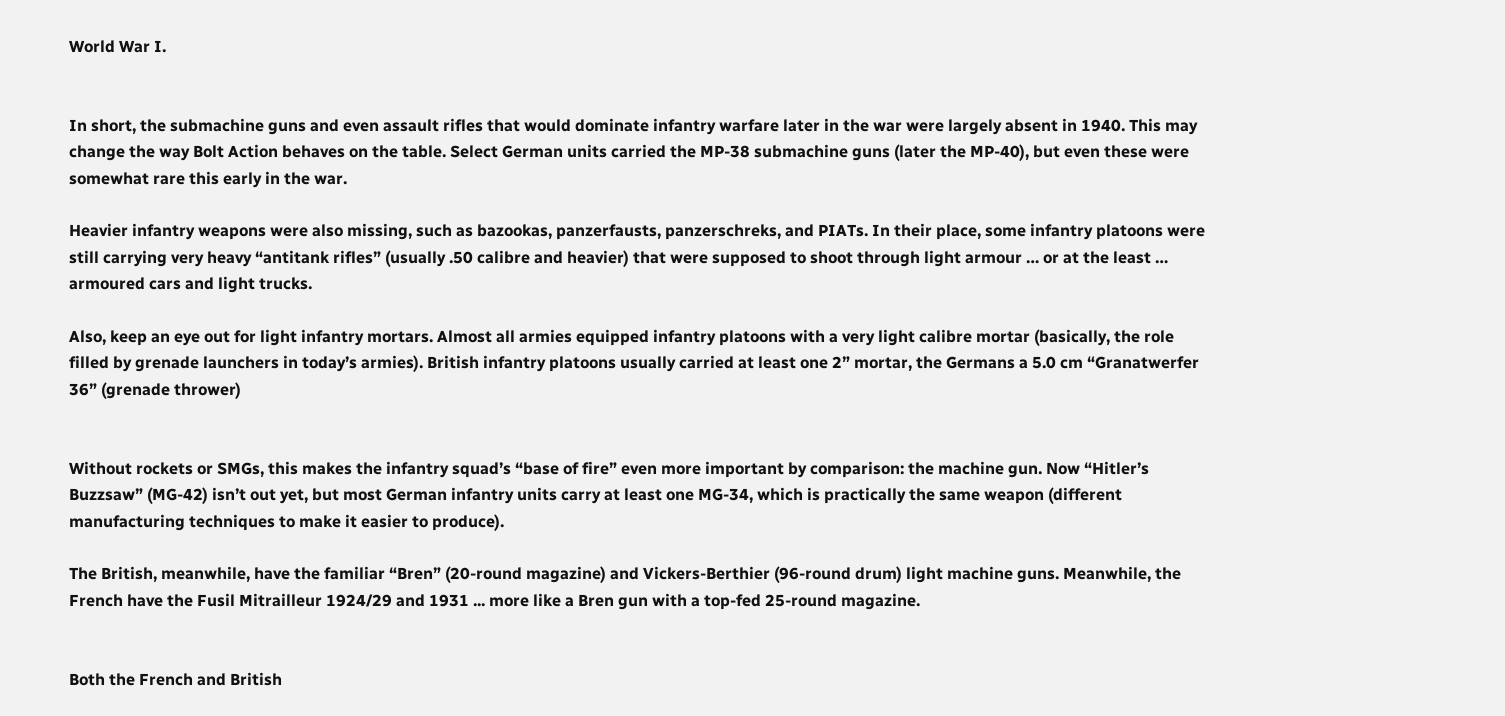World War I.


In short, the submachine guns and even assault rifles that would dominate infantry warfare later in the war were largely absent in 1940. This may change the way Bolt Action behaves on the table. Select German units carried the MP-38 submachine guns (later the MP-40), but even these were somewhat rare this early in the war.

Heavier infantry weapons were also missing, such as bazookas, panzerfausts, panzerschreks, and PIATs. In their place, some infantry platoons were still carrying very heavy “antitank rifles” (usually .50 calibre and heavier) that were supposed to shoot through light armour … or at the least … armoured cars and light trucks.

Also, keep an eye out for light infantry mortars. Almost all armies equipped infantry platoons with a very light calibre mortar (basically, the role filled by grenade launchers in today’s armies). British infantry platoons usually carried at least one 2” mortar, the Germans a 5.0 cm “Granatwerfer 36” (grenade thrower)


Without rockets or SMGs, this makes the infantry squad’s “base of fire” even more important by comparison: the machine gun. Now “Hitler’s Buzzsaw” (MG-42) isn’t out yet, but most German infantry units carry at least one MG-34, which is practically the same weapon (different manufacturing techniques to make it easier to produce).

The British, meanwhile, have the familiar “Bren” (20-round magazine) and Vickers-Berthier (96-round drum) light machine guns. Meanwhile, the French have the Fusil Mitrailleur 1924/29 and 1931 ... more like a Bren gun with a top-fed 25-round magazine.


Both the French and British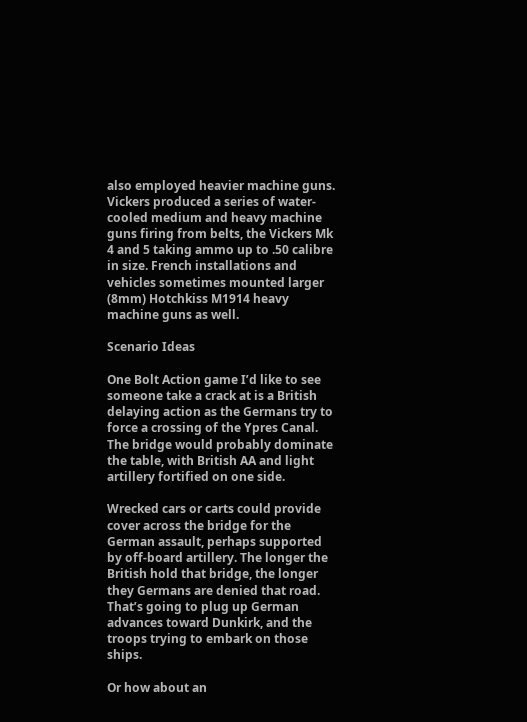also employed heavier machine guns. Vickers produced a series of water-cooled medium and heavy machine guns firing from belts, the Vickers Mk 4 and 5 taking ammo up to .50 calibre in size. French installations and vehicles sometimes mounted larger (8mm) Hotchkiss M1914 heavy machine guns as well.

Scenario Ideas

One Bolt Action game I’d like to see someone take a crack at is a British delaying action as the Germans try to force a crossing of the Ypres Canal. The bridge would probably dominate the table, with British AA and light artillery fortified on one side.

Wrecked cars or carts could provide cover across the bridge for the German assault, perhaps supported by off-board artillery. The longer the British hold that bridge, the longer they Germans are denied that road. That’s going to plug up German advances toward Dunkirk, and the troops trying to embark on those ships.

Or how about an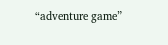“adventure game”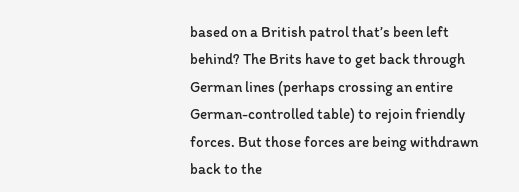based on a British patrol that’s been left behind? The Brits have to get back through German lines (perhaps crossing an entire German-controlled table) to rejoin friendly forces. But those forces are being withdrawn back to the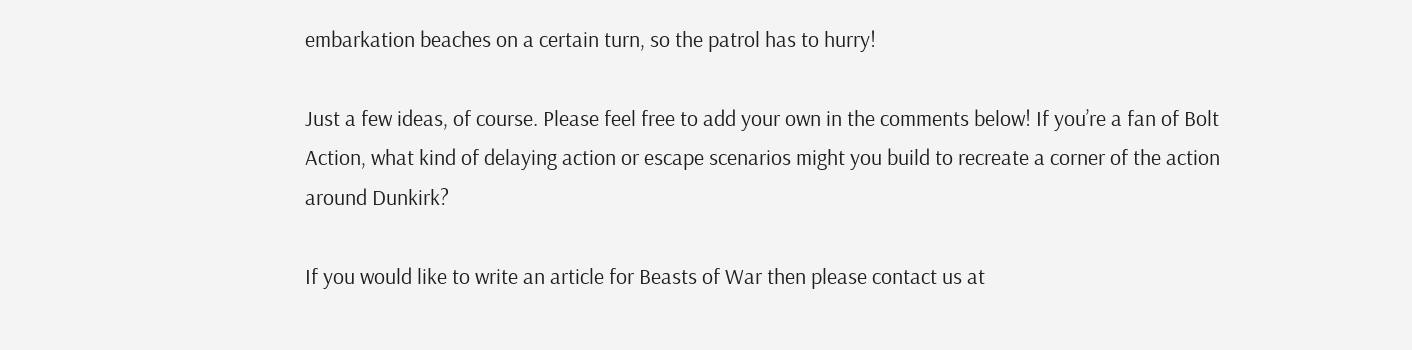embarkation beaches on a certain turn, so the patrol has to hurry!

Just a few ideas, of course. Please feel free to add your own in the comments below! If you’re a fan of Bolt Action, what kind of delaying action or escape scenarios might you build to recreate a corner of the action around Dunkirk?

If you would like to write an article for Beasts of War then please contact us at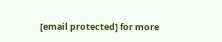[email protected] for more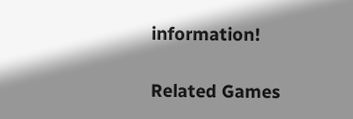information!

Related Games